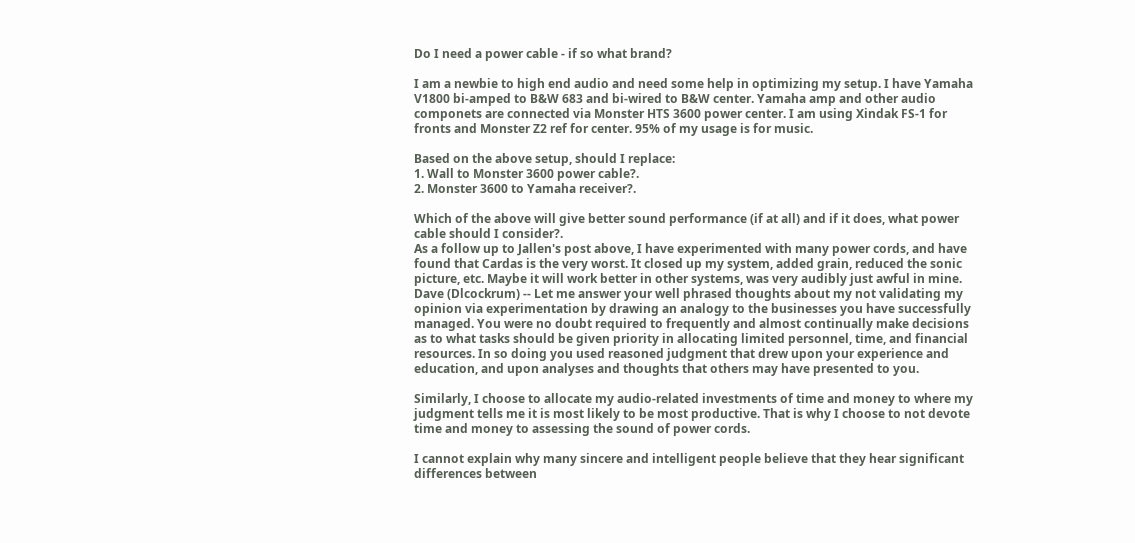Do I need a power cable - if so what brand?

I am a newbie to high end audio and need some help in optimizing my setup. I have Yamaha V1800 bi-amped to B&W 683 and bi-wired to B&W center. Yamaha amp and other audio componets are connected via Monster HTS 3600 power center. I am using Xindak FS-1 for fronts and Monster Z2 ref for center. 95% of my usage is for music.

Based on the above setup, should I replace:
1. Wall to Monster 3600 power cable?.
2. Monster 3600 to Yamaha receiver?.

Which of the above will give better sound performance (if at all) and if it does, what power cable should I consider?.
As a follow up to Jallen's post above, I have experimented with many power cords, and have found that Cardas is the very worst. It closed up my system, added grain, reduced the sonic picture, etc. Maybe it will work better in other systems, was very audibly just awful in mine.
Dave (Dlcockrum) -- Let me answer your well phrased thoughts about my not validating my opinion via experimentation by drawing an analogy to the businesses you have successfully managed. You were no doubt required to frequently and almost continually make decisions as to what tasks should be given priority in allocating limited personnel, time, and financial resources. In so doing you used reasoned judgment that drew upon your experience and education, and upon analyses and thoughts that others may have presented to you.

Similarly, I choose to allocate my audio-related investments of time and money to where my judgment tells me it is most likely to be most productive. That is why I choose to not devote time and money to assessing the sound of power cords.

I cannot explain why many sincere and intelligent people believe that they hear significant differences between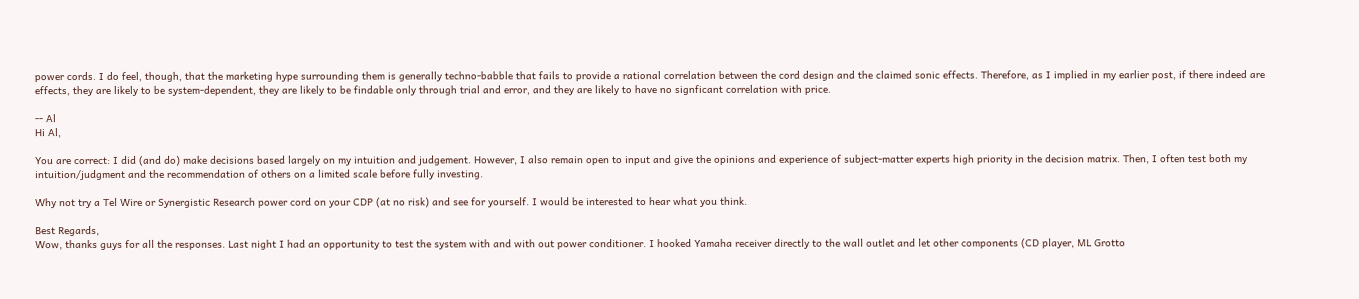power cords. I do feel, though, that the marketing hype surrounding them is generally techno-babble that fails to provide a rational correlation between the cord design and the claimed sonic effects. Therefore, as I implied in my earlier post, if there indeed are effects, they are likely to be system-dependent, they are likely to be findable only through trial and error, and they are likely to have no signficant correlation with price.

-- Al
Hi Al,

You are correct: I did (and do) make decisions based largely on my intuition and judgement. However, I also remain open to input and give the opinions and experience of subject-matter experts high priority in the decision matrix. Then, I often test both my intuition/judgment and the recommendation of others on a limited scale before fully investing.

Why not try a Tel Wire or Synergistic Research power cord on your CDP (at no risk) and see for yourself. I would be interested to hear what you think.

Best Regards,
Wow, thanks guys for all the responses. Last night I had an opportunity to test the system with and with out power conditioner. I hooked Yamaha receiver directly to the wall outlet and let other components (CD player, ML Grotto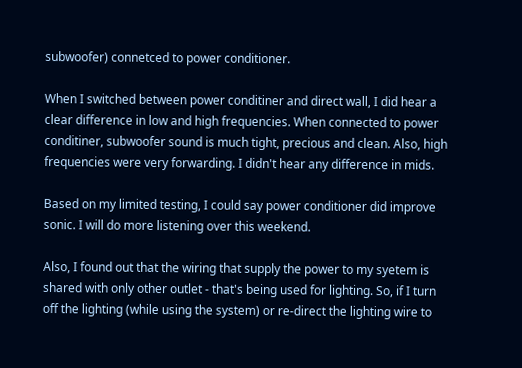subwoofer) connetced to power conditioner.

When I switched between power conditiner and direct wall, I did hear a clear difference in low and high frequencies. When connected to power conditiner, subwoofer sound is much tight, precious and clean. Also, high frequencies were very forwarding. I didn't hear any difference in mids.

Based on my limited testing, I could say power conditioner did improve sonic. I will do more listening over this weekend.

Also, I found out that the wiring that supply the power to my syetem is shared with only other outlet - that's being used for lighting. So, if I turn off the lighting (while using the system) or re-direct the lighting wire to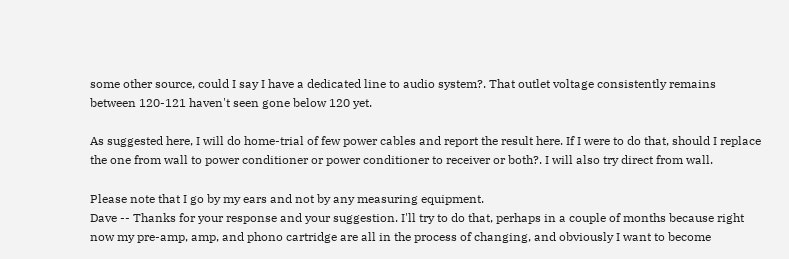some other source, could I say I have a dedicated line to audio system?. That outlet voltage consistently remains between 120-121 haven't seen gone below 120 yet.

As suggested here, I will do home-trial of few power cables and report the result here. If I were to do that, should I replace the one from wall to power conditioner or power conditioner to receiver or both?. I will also try direct from wall.

Please note that I go by my ears and not by any measuring equipment.
Dave -- Thanks for your response and your suggestion. I'll try to do that, perhaps in a couple of months because right now my pre-amp, amp, and phono cartridge are all in the process of changing, and obviously I want to become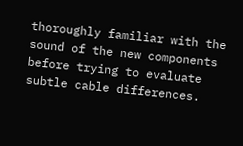thoroughly familiar with the sound of the new components before trying to evaluate subtle cable differences.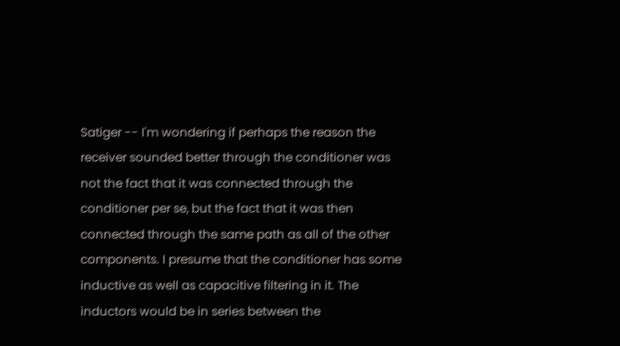Satiger -- I'm wondering if perhaps the reason the receiver sounded better through the conditioner was not the fact that it was connected through the conditioner per se, but the fact that it was then connected through the same path as all of the other components. I presume that the conditioner has some inductive as well as capacitive filtering in it. The inductors would be in series between the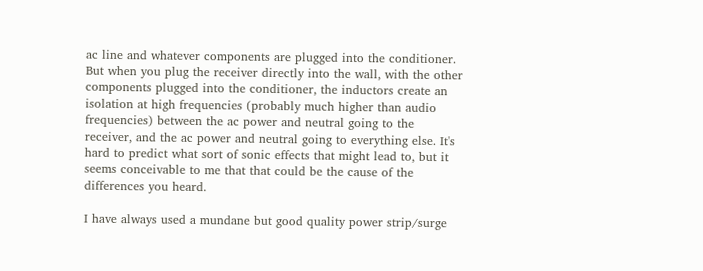ac line and whatever components are plugged into the conditioner. But when you plug the receiver directly into the wall, with the other components plugged into the conditioner, the inductors create an isolation at high frequencies (probably much higher than audio frequencies) between the ac power and neutral going to the receiver, and the ac power and neutral going to everything else. It's hard to predict what sort of sonic effects that might lead to, but it seems conceivable to me that that could be the cause of the differences you heard.

I have always used a mundane but good quality power strip/surge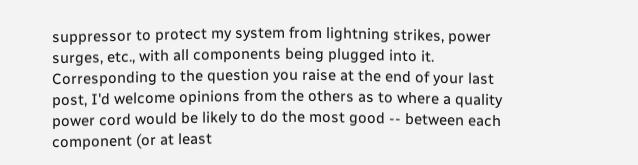suppressor to protect my system from lightning strikes, power surges, etc., with all components being plugged into it. Corresponding to the question you raise at the end of your last post, I'd welcome opinions from the others as to where a quality power cord would be likely to do the most good -- between each component (or at least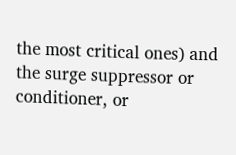the most critical ones) and the surge suppressor or conditioner, or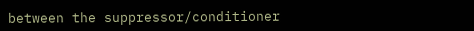between the suppressor/conditioner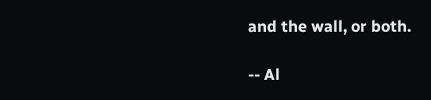and the wall, or both.

-- Al